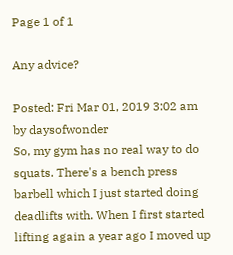Page 1 of 1

Any advice?

Posted: Fri Mar 01, 2019 3:02 am
by daysofwonder
So, my gym has no real way to do squats. There's a bench press barbell which I just started doing deadlifts with. When I first started lifting again a year ago I moved up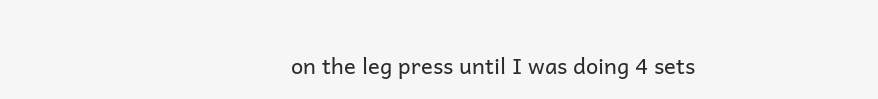on the leg press until I was doing 4 sets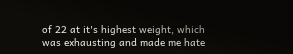of 22 at it's highest weight, which was exhausting and made me hate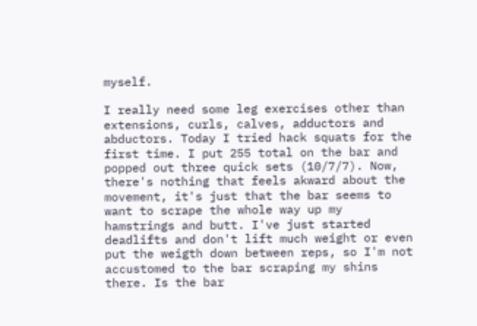myself.

I really need some leg exercises other than extensions, curls, calves, adductors and abductors. Today I tried hack squats for the first time. I put 255 total on the bar and popped out three quick sets (10/7/7). Now, there's nothing that feels akward about the movement, it's just that the bar seems to want to scrape the whole way up my hamstrings and butt. I've just started deadlifts and don't lift much weight or even put the weigth down between reps, so I'm not accustomed to the bar scraping my shins there. Is the bar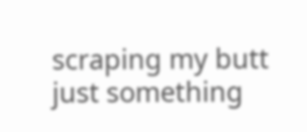scraping my butt just something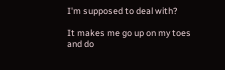I'm supposed to deal with?

It makes me go up on my toes and do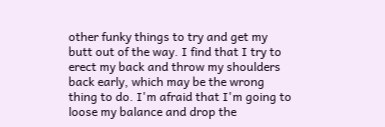other funky things to try and get my butt out of the way. I find that I try to erect my back and throw my shoulders back early, which may be the wrong thing to do. I'm afraid that I'm going to loose my balance and drop the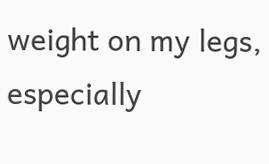weight on my legs, especially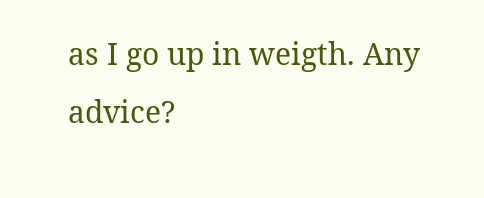as I go up in weigth. Any advice?